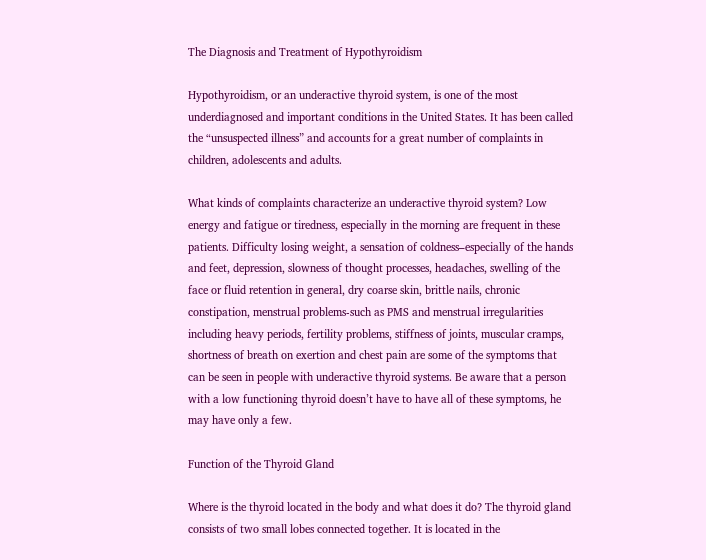The Diagnosis and Treatment of Hypothyroidism

Hypothyroidism, or an underactive thyroid system, is one of the most underdiagnosed and important conditions in the United States. It has been called the “unsuspected illness” and accounts for a great number of complaints in children, adolescents and adults.

What kinds of complaints characterize an underactive thyroid system? Low energy and fatigue or tiredness, especially in the morning are frequent in these patients. Difficulty losing weight, a sensation of coldness–especially of the hands and feet, depression, slowness of thought processes, headaches, swelling of the face or fluid retention in general, dry coarse skin, brittle nails, chronic constipation, menstrual problems-such as PMS and menstrual irregularities including heavy periods, fertility problems, stiffness of joints, muscular cramps, shortness of breath on exertion and chest pain are some of the symptoms that can be seen in people with underactive thyroid systems. Be aware that a person with a low functioning thyroid doesn’t have to have all of these symptoms, he may have only a few.

Function of the Thyroid Gland

Where is the thyroid located in the body and what does it do? The thyroid gland consists of two small lobes connected together. It is located in the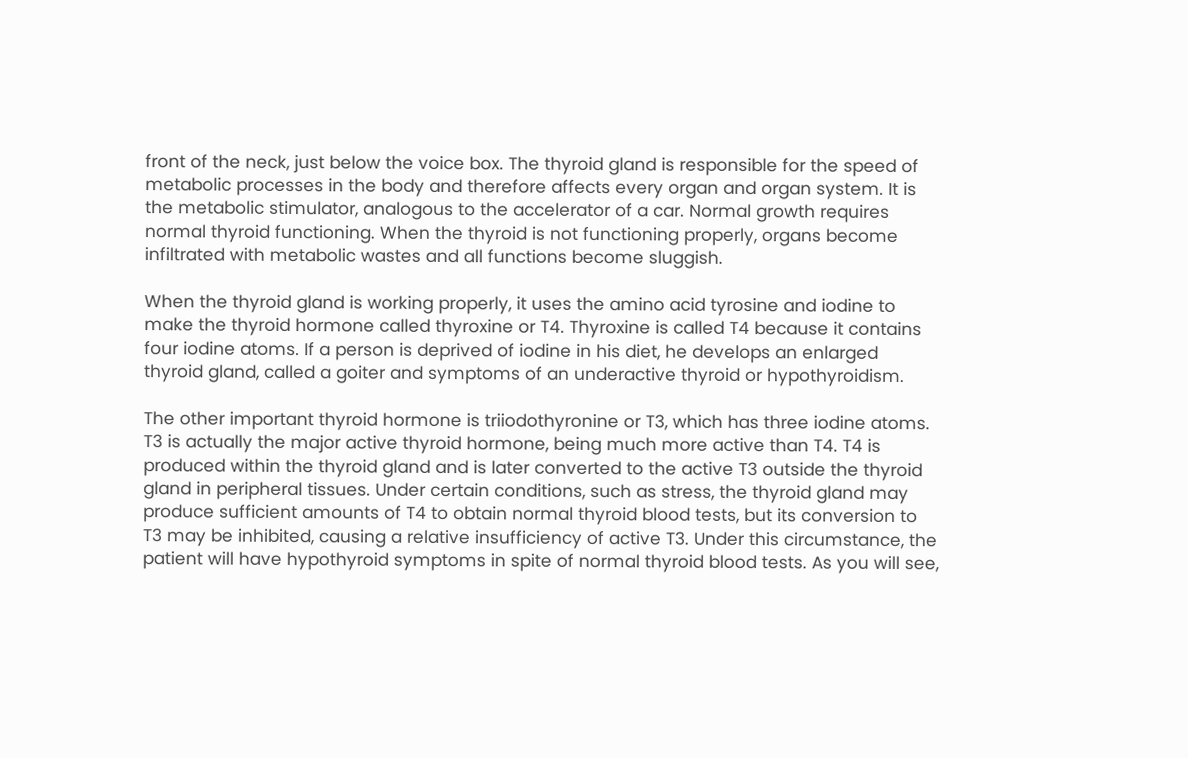front of the neck, just below the voice box. The thyroid gland is responsible for the speed of metabolic processes in the body and therefore affects every organ and organ system. It is the metabolic stimulator, analogous to the accelerator of a car. Normal growth requires normal thyroid functioning. When the thyroid is not functioning properly, organs become infiltrated with metabolic wastes and all functions become sluggish.

When the thyroid gland is working properly, it uses the amino acid tyrosine and iodine to make the thyroid hormone called thyroxine or T4. Thyroxine is called T4 because it contains four iodine atoms. If a person is deprived of iodine in his diet, he develops an enlarged thyroid gland, called a goiter and symptoms of an underactive thyroid or hypothyroidism.

The other important thyroid hormone is triiodothyronine or T3, which has three iodine atoms. T3 is actually the major active thyroid hormone, being much more active than T4. T4 is produced within the thyroid gland and is later converted to the active T3 outside the thyroid gland in peripheral tissues. Under certain conditions, such as stress, the thyroid gland may produce sufficient amounts of T4 to obtain normal thyroid blood tests, but its conversion to T3 may be inhibited, causing a relative insufficiency of active T3. Under this circumstance, the patient will have hypothyroid symptoms in spite of normal thyroid blood tests. As you will see,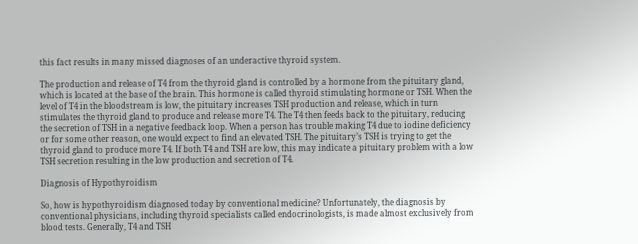this fact results in many missed diagnoses of an underactive thyroid system.

The production and release of T4 from the thyroid gland is controlled by a hormone from the pituitary gland, which is located at the base of the brain. This hormone is called thyroid stimulating hormone or TSH. When the level of T4 in the bloodstream is low, the pituitary increases TSH production and release, which in turn stimulates the thyroid gland to produce and release more T4. The T4 then feeds back to the pituitary, reducing the secretion of TSH in a negative feedback loop. When a person has trouble making T4 due to iodine deficiency or for some other reason, one would expect to find an elevated TSH. The pituitary’s TSH is trying to get the thyroid gland to produce more T4. If both T4 and TSH are low, this may indicate a pituitary problem with a low TSH secretion resulting in the low production and secretion of T4.

Diagnosis of Hypothyroidism

So, how is hypothyroidism diagnosed today by conventional medicine? Unfortunately, the diagnosis by conventional physicians, including thyroid specialists called endocrinologists, is made almost exclusively from blood tests. Generally, T4 and TSH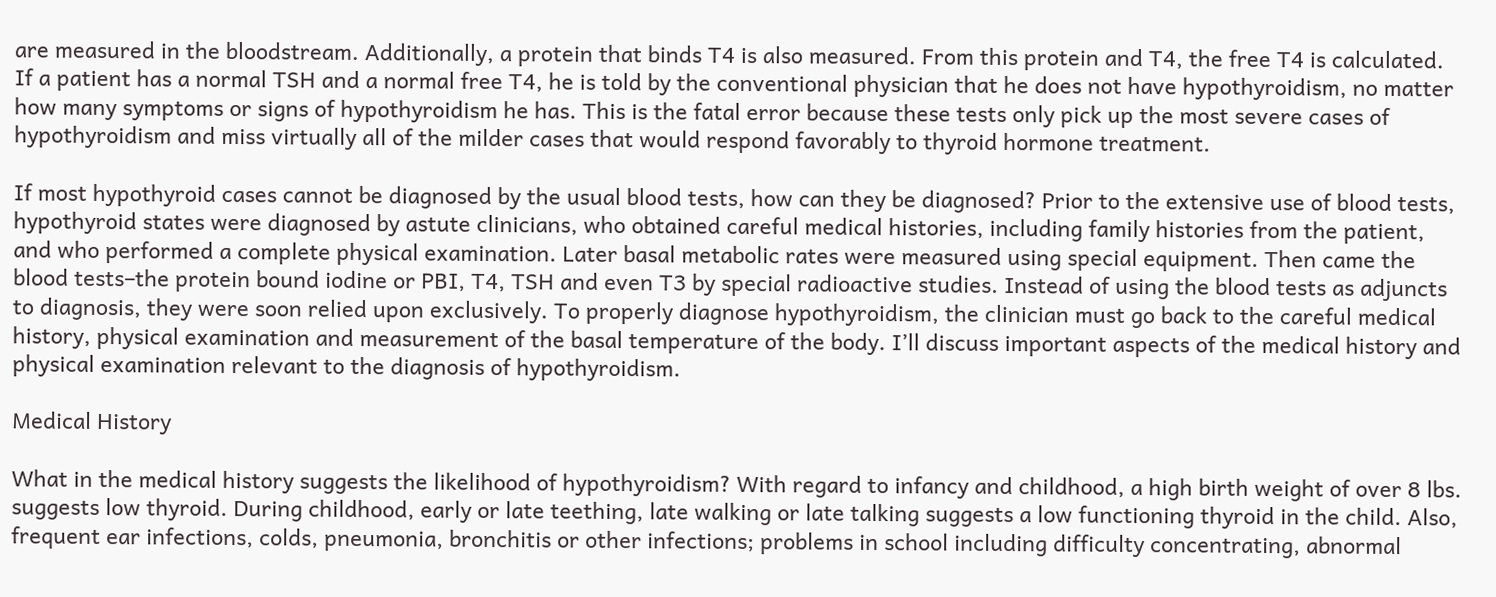are measured in the bloodstream. Additionally, a protein that binds T4 is also measured. From this protein and T4, the free T4 is calculated. If a patient has a normal TSH and a normal free T4, he is told by the conventional physician that he does not have hypothyroidism, no matter how many symptoms or signs of hypothyroidism he has. This is the fatal error because these tests only pick up the most severe cases of hypothyroidism and miss virtually all of the milder cases that would respond favorably to thyroid hormone treatment.

If most hypothyroid cases cannot be diagnosed by the usual blood tests, how can they be diagnosed? Prior to the extensive use of blood tests, hypothyroid states were diagnosed by astute clinicians, who obtained careful medical histories, including family histories from the patient, and who performed a complete physical examination. Later basal metabolic rates were measured using special equipment. Then came the blood tests–the protein bound iodine or PBI, T4, TSH and even T3 by special radioactive studies. Instead of using the blood tests as adjuncts to diagnosis, they were soon relied upon exclusively. To properly diagnose hypothyroidism, the clinician must go back to the careful medical history, physical examination and measurement of the basal temperature of the body. I’ll discuss important aspects of the medical history and physical examination relevant to the diagnosis of hypothyroidism.

Medical History

What in the medical history suggests the likelihood of hypothyroidism? With regard to infancy and childhood, a high birth weight of over 8 lbs. suggests low thyroid. During childhood, early or late teething, late walking or late talking suggests a low functioning thyroid in the child. Also, frequent ear infections, colds, pneumonia, bronchitis or other infections; problems in school including difficulty concentrating, abnormal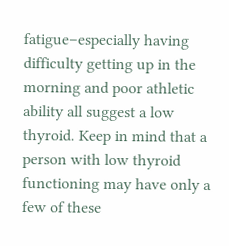fatigue–especially having difficulty getting up in the morning and poor athletic ability all suggest a low thyroid. Keep in mind that a person with low thyroid functioning may have only a few of these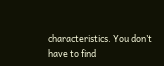characteristics. You don’t have to find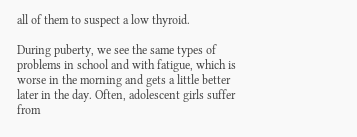all of them to suspect a low thyroid.

During puberty, we see the same types of problems in school and with fatigue, which is worse in the morning and gets a little better later in the day. Often, adolescent girls suffer from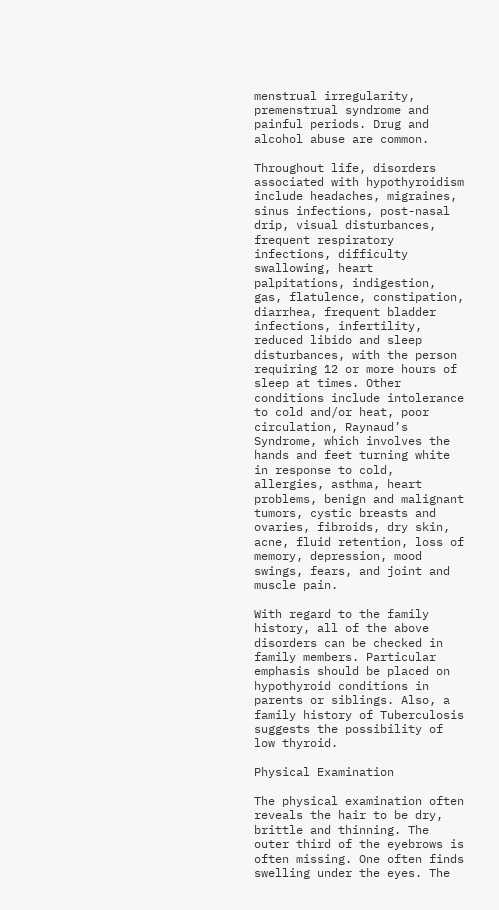menstrual irregularity, premenstrual syndrome and painful periods. Drug and alcohol abuse are common.

Throughout life, disorders associated with hypothyroidism include headaches, migraines, sinus infections, post-nasal drip, visual disturbances, frequent respiratory infections, difficulty swallowing, heart palpitations, indigestion, gas, flatulence, constipation, diarrhea, frequent bladder infections, infertility, reduced libido and sleep disturbances, with the person requiring 12 or more hours of sleep at times. Other conditions include intolerance to cold and/or heat, poor circulation, Raynaud’s Syndrome, which involves the hands and feet turning white in response to cold, allergies, asthma, heart problems, benign and malignant tumors, cystic breasts and ovaries, fibroids, dry skin, acne, fluid retention, loss of memory, depression, mood swings, fears, and joint and muscle pain.

With regard to the family history, all of the above disorders can be checked in family members. Particular emphasis should be placed on hypothyroid conditions in parents or siblings. Also, a family history of Tuberculosis suggests the possibility of low thyroid.

Physical Examination

The physical examination often reveals the hair to be dry, brittle and thinning. The outer third of the eyebrows is often missing. One often finds swelling under the eyes. The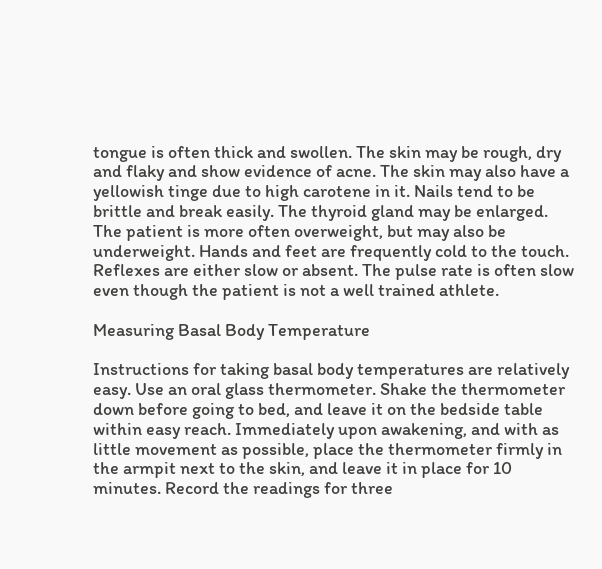tongue is often thick and swollen. The skin may be rough, dry and flaky and show evidence of acne. The skin may also have a yellowish tinge due to high carotene in it. Nails tend to be brittle and break easily. The thyroid gland may be enlarged. The patient is more often overweight, but may also be underweight. Hands and feet are frequently cold to the touch. Reflexes are either slow or absent. The pulse rate is often slow even though the patient is not a well trained athlete.

Measuring Basal Body Temperature

Instructions for taking basal body temperatures are relatively easy. Use an oral glass thermometer. Shake the thermometer down before going to bed, and leave it on the bedside table within easy reach. Immediately upon awakening, and with as little movement as possible, place the thermometer firmly in the armpit next to the skin, and leave it in place for 10 minutes. Record the readings for three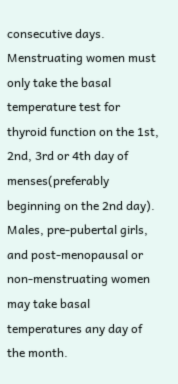consecutive days. Menstruating women must only take the basal temperature test for thyroid function on the 1st, 2nd, 3rd or 4th day of menses(preferably beginning on the 2nd day). Males, pre-pubertal girls, and post-menopausal or non-menstruating women may take basal temperatures any day of the month.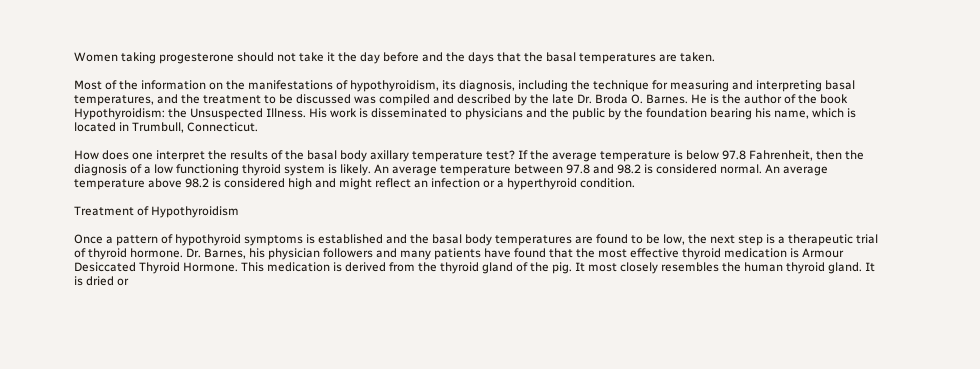Women taking progesterone should not take it the day before and the days that the basal temperatures are taken.

Most of the information on the manifestations of hypothyroidism, its diagnosis, including the technique for measuring and interpreting basal temperatures, and the treatment to be discussed was compiled and described by the late Dr. Broda O. Barnes. He is the author of the book Hypothyroidism: the Unsuspected Illness. His work is disseminated to physicians and the public by the foundation bearing his name, which is located in Trumbull, Connecticut.

How does one interpret the results of the basal body axillary temperature test? If the average temperature is below 97.8 Fahrenheit, then the diagnosis of a low functioning thyroid system is likely. An average temperature between 97.8 and 98.2 is considered normal. An average temperature above 98.2 is considered high and might reflect an infection or a hyperthyroid condition.

Treatment of Hypothyroidism

Once a pattern of hypothyroid symptoms is established and the basal body temperatures are found to be low, the next step is a therapeutic trial of thyroid hormone. Dr. Barnes, his physician followers and many patients have found that the most effective thyroid medication is Armour Desiccated Thyroid Hormone. This medication is derived from the thyroid gland of the pig. It most closely resembles the human thyroid gland. It is dried or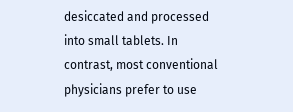desiccated and processed into small tablets. In contrast, most conventional physicians prefer to use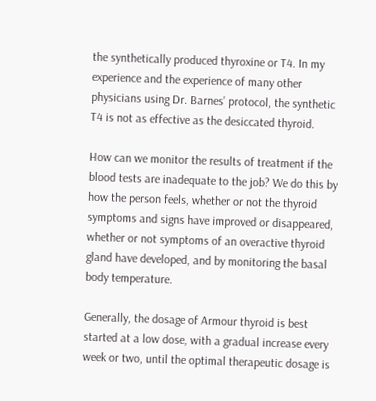the synthetically produced thyroxine or T4. In my experience and the experience of many other physicians using Dr. Barnes’ protocol, the synthetic T4 is not as effective as the desiccated thyroid.

How can we monitor the results of treatment if the blood tests are inadequate to the job? We do this by how the person feels, whether or not the thyroid symptoms and signs have improved or disappeared, whether or not symptoms of an overactive thyroid gland have developed, and by monitoring the basal body temperature.

Generally, the dosage of Armour thyroid is best started at a low dose, with a gradual increase every week or two, until the optimal therapeutic dosage is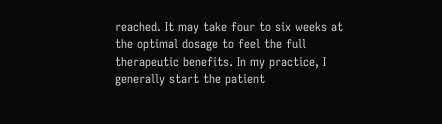reached. It may take four to six weeks at the optimal dosage to feel the full therapeutic benefits. In my practice, I generally start the patient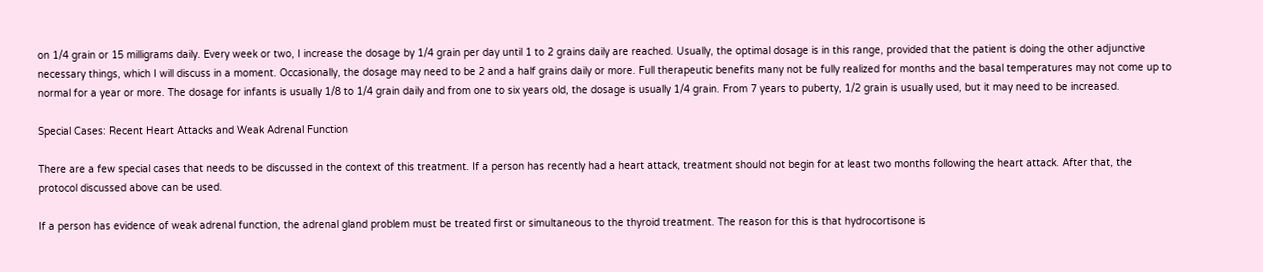on 1/4 grain or 15 milligrams daily. Every week or two, I increase the dosage by 1/4 grain per day until 1 to 2 grains daily are reached. Usually, the optimal dosage is in this range, provided that the patient is doing the other adjunctive necessary things, which I will discuss in a moment. Occasionally, the dosage may need to be 2 and a half grains daily or more. Full therapeutic benefits many not be fully realized for months and the basal temperatures may not come up to normal for a year or more. The dosage for infants is usually 1/8 to 1/4 grain daily and from one to six years old, the dosage is usually 1/4 grain. From 7 years to puberty, 1/2 grain is usually used, but it may need to be increased.

Special Cases: Recent Heart Attacks and Weak Adrenal Function

There are a few special cases that needs to be discussed in the context of this treatment. If a person has recently had a heart attack, treatment should not begin for at least two months following the heart attack. After that, the protocol discussed above can be used.

If a person has evidence of weak adrenal function, the adrenal gland problem must be treated first or simultaneous to the thyroid treatment. The reason for this is that hydrocortisone is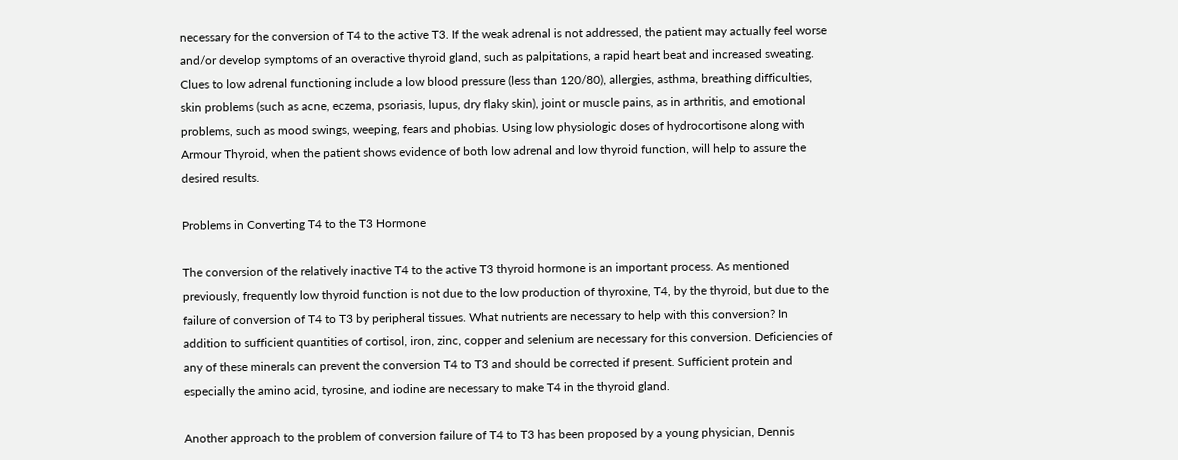necessary for the conversion of T4 to the active T3. If the weak adrenal is not addressed, the patient may actually feel worse and/or develop symptoms of an overactive thyroid gland, such as palpitations, a rapid heart beat and increased sweating. Clues to low adrenal functioning include a low blood pressure (less than 120/80), allergies, asthma, breathing difficulties, skin problems (such as acne, eczema, psoriasis, lupus, dry flaky skin), joint or muscle pains, as in arthritis, and emotional problems, such as mood swings, weeping, fears and phobias. Using low physiologic doses of hydrocortisone along with Armour Thyroid, when the patient shows evidence of both low adrenal and low thyroid function, will help to assure the desired results.

Problems in Converting T4 to the T3 Hormone

The conversion of the relatively inactive T4 to the active T3 thyroid hormone is an important process. As mentioned previously, frequently low thyroid function is not due to the low production of thyroxine, T4, by the thyroid, but due to the failure of conversion of T4 to T3 by peripheral tissues. What nutrients are necessary to help with this conversion? In addition to sufficient quantities of cortisol, iron, zinc, copper and selenium are necessary for this conversion. Deficiencies of any of these minerals can prevent the conversion T4 to T3 and should be corrected if present. Sufficient protein and especially the amino acid, tyrosine, and iodine are necessary to make T4 in the thyroid gland.

Another approach to the problem of conversion failure of T4 to T3 has been proposed by a young physician, Dennis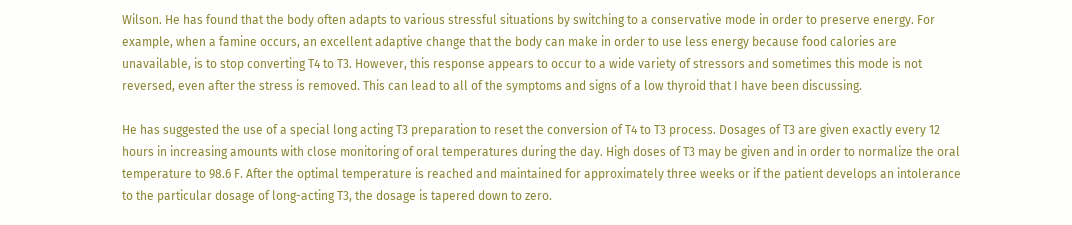Wilson. He has found that the body often adapts to various stressful situations by switching to a conservative mode in order to preserve energy. For example, when a famine occurs, an excellent adaptive change that the body can make in order to use less energy because food calories are unavailable, is to stop converting T4 to T3. However, this response appears to occur to a wide variety of stressors and sometimes this mode is not reversed, even after the stress is removed. This can lead to all of the symptoms and signs of a low thyroid that I have been discussing.

He has suggested the use of a special long acting T3 preparation to reset the conversion of T4 to T3 process. Dosages of T3 are given exactly every 12 hours in increasing amounts with close monitoring of oral temperatures during the day. High doses of T3 may be given and in order to normalize the oral temperature to 98.6 F. After the optimal temperature is reached and maintained for approximately three weeks or if the patient develops an intolerance to the particular dosage of long-acting T3, the dosage is tapered down to zero.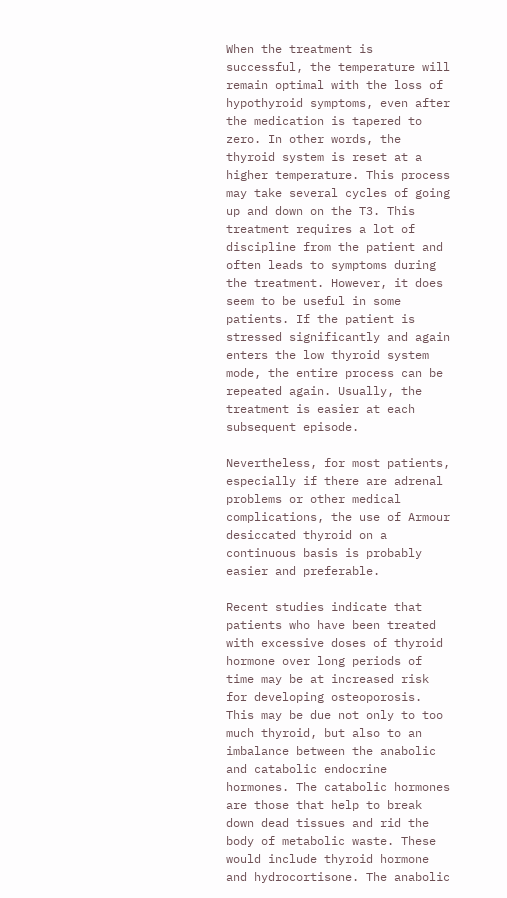When the treatment is successful, the temperature will remain optimal with the loss of hypothyroid symptoms, even after the medication is tapered to zero. In other words, the thyroid system is reset at a higher temperature. This process may take several cycles of going up and down on the T3. This treatment requires a lot of discipline from the patient and often leads to symptoms during the treatment. However, it does seem to be useful in some patients. If the patient is stressed significantly and again enters the low thyroid system mode, the entire process can be repeated again. Usually, the treatment is easier at each subsequent episode.

Nevertheless, for most patients, especially if there are adrenal problems or other medical complications, the use of Armour desiccated thyroid on a continuous basis is probably easier and preferable.

Recent studies indicate that patients who have been treated with excessive doses of thyroid hormone over long periods of time may be at increased risk for developing osteoporosis. This may be due not only to too much thyroid, but also to an imbalance between the anabolic and catabolic endocrine hormones. The catabolic hormones are those that help to break down dead tissues and rid the body of metabolic waste. These would include thyroid hormone and hydrocortisone. The anabolic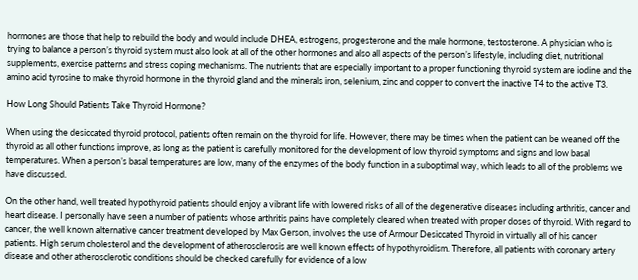hormones are those that help to rebuild the body and would include DHEA, estrogens, progesterone and the male hormone, testosterone. A physician who is trying to balance a person’s thyroid system must also look at all of the other hormones and also all aspects of the person’s lifestyle, including diet, nutritional supplements, exercise patterns and stress coping mechanisms. The nutrients that are especially important to a proper functioning thyroid system are iodine and the amino acid tyrosine to make thyroid hormone in the thyroid gland and the minerals iron, selenium, zinc and copper to convert the inactive T4 to the active T3.

How Long Should Patients Take Thyroid Hormone?

When using the desiccated thyroid protocol, patients often remain on the thyroid for life. However, there may be times when the patient can be weaned off the thyroid as all other functions improve, as long as the patient is carefully monitored for the development of low thyroid symptoms and signs and low basal temperatures. When a person’s basal temperatures are low, many of the enzymes of the body function in a suboptimal way, which leads to all of the problems we have discussed.

On the other hand, well treated hypothyroid patients should enjoy a vibrant life with lowered risks of all of the degenerative diseases including arthritis, cancer and heart disease. I personally have seen a number of patients whose arthritis pains have completely cleared when treated with proper doses of thyroid. With regard to cancer, the well known alternative cancer treatment developed by Max Gerson, involves the use of Armour Desiccated Thyroid in virtually all of his cancer patients. High serum cholesterol and the development of atherosclerosis are well known effects of hypothyroidism. Therefore, all patients with coronary artery disease and other atherosclerotic conditions should be checked carefully for evidence of a low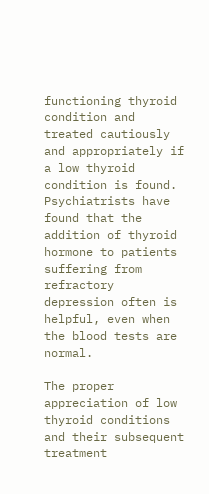functioning thyroid condition and treated cautiously and appropriately if a low thyroid condition is found. Psychiatrists have found that the addition of thyroid hormone to patients suffering from refractory depression often is helpful, even when the blood tests are normal.

The proper appreciation of low thyroid conditions and their subsequent treatment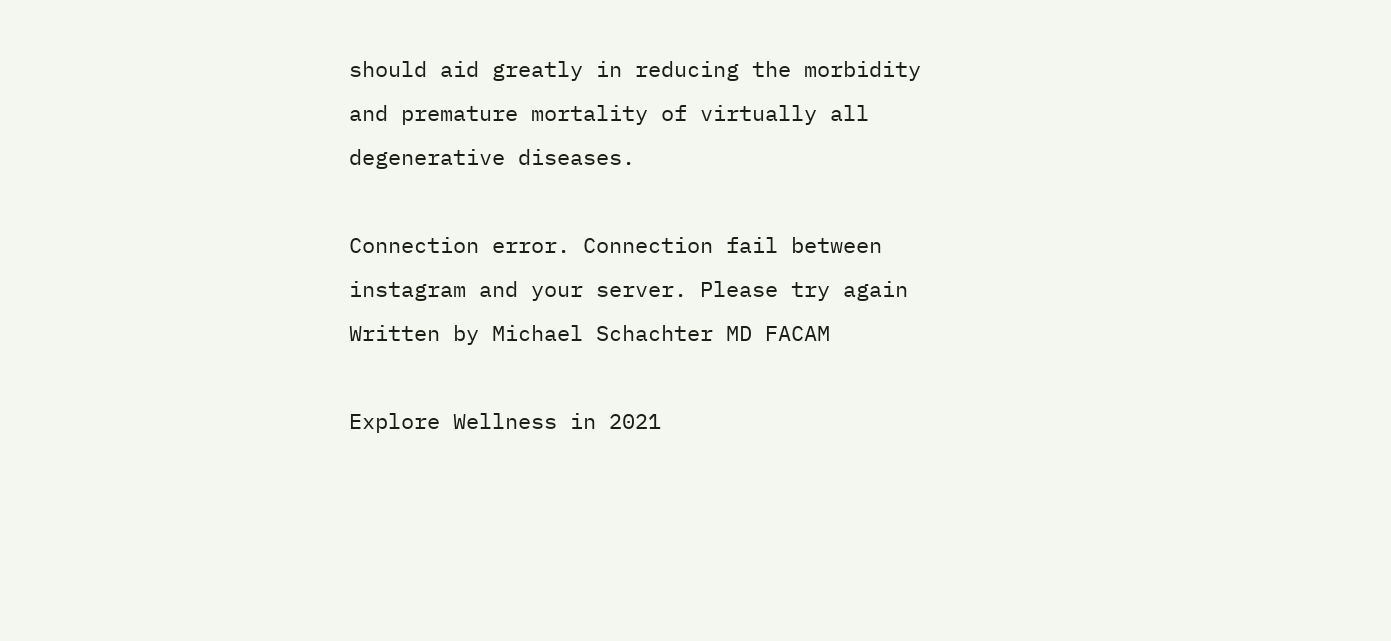should aid greatly in reducing the morbidity and premature mortality of virtually all degenerative diseases.

Connection error. Connection fail between instagram and your server. Please try again
Written by Michael Schachter MD FACAM

Explore Wellness in 2021